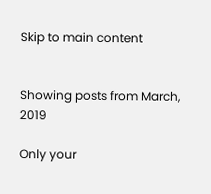Skip to main content


Showing posts from March, 2019

Only your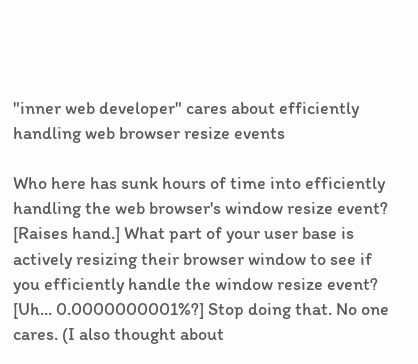"inner web developer" cares about efficiently handling web browser resize events

Who here has sunk hours of time into efficiently handling the web browser's window resize event? [Raises hand.] What part of your user base is actively resizing their browser window to see if you efficiently handle the window resize event? [Uh... 0.0000000001%?] Stop doing that. No one cares. (I also thought about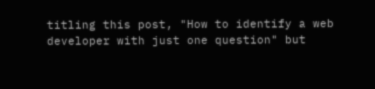titling this post, "How to identify a web developer with just one question" but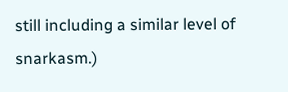still including a similar level of snarkasm.)